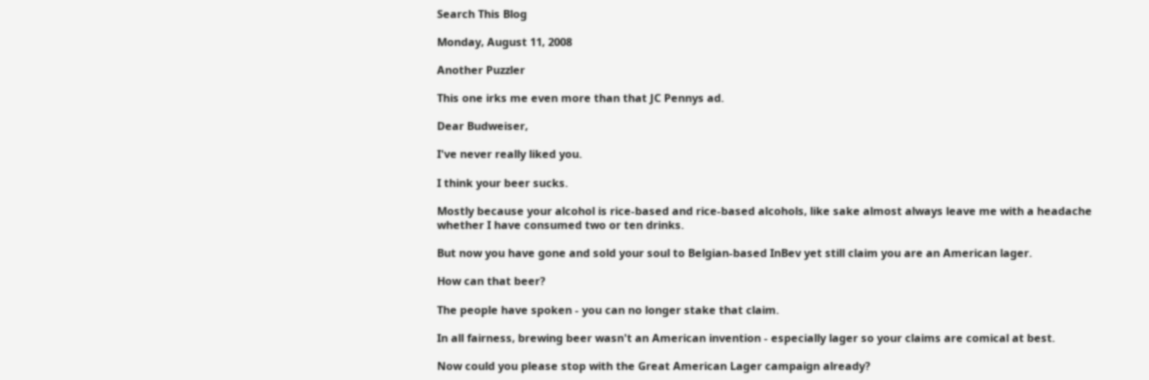Search This Blog

Monday, August 11, 2008

Another Puzzler

This one irks me even more than that JC Pennys ad.

Dear Budweiser,

I've never really liked you.

I think your beer sucks.

Mostly because your alcohol is rice-based and rice-based alcohols, like sake almost always leave me with a headache whether I have consumed two or ten drinks.

But now you have gone and sold your soul to Belgian-based InBev yet still claim you are an American lager.

How can that beer?

The people have spoken - you can no longer stake that claim.

In all fairness, brewing beer wasn't an American invention - especially lager so your claims are comical at best.

Now could you please stop with the Great American Lager campaign already?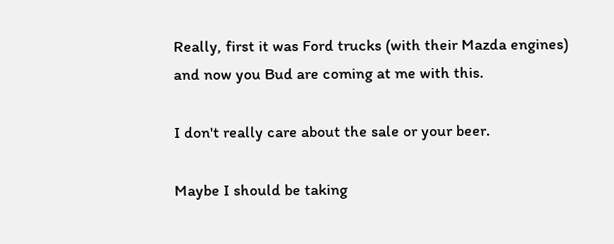Really, first it was Ford trucks (with their Mazda engines) and now you Bud are coming at me with this.

I don't really care about the sale or your beer.

Maybe I should be taking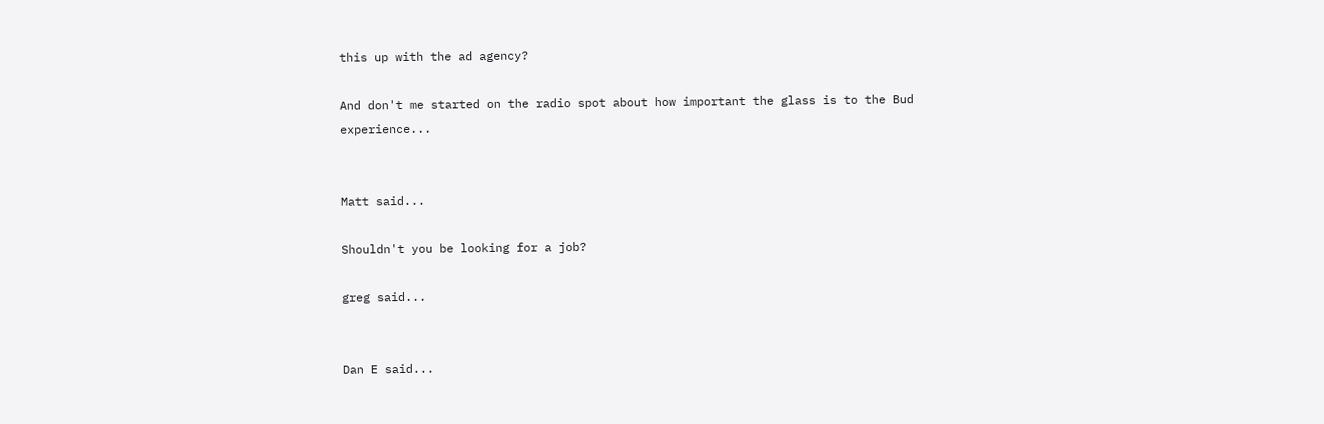this up with the ad agency?

And don't me started on the radio spot about how important the glass is to the Bud experience...


Matt said...

Shouldn't you be looking for a job?

greg said...


Dan E said...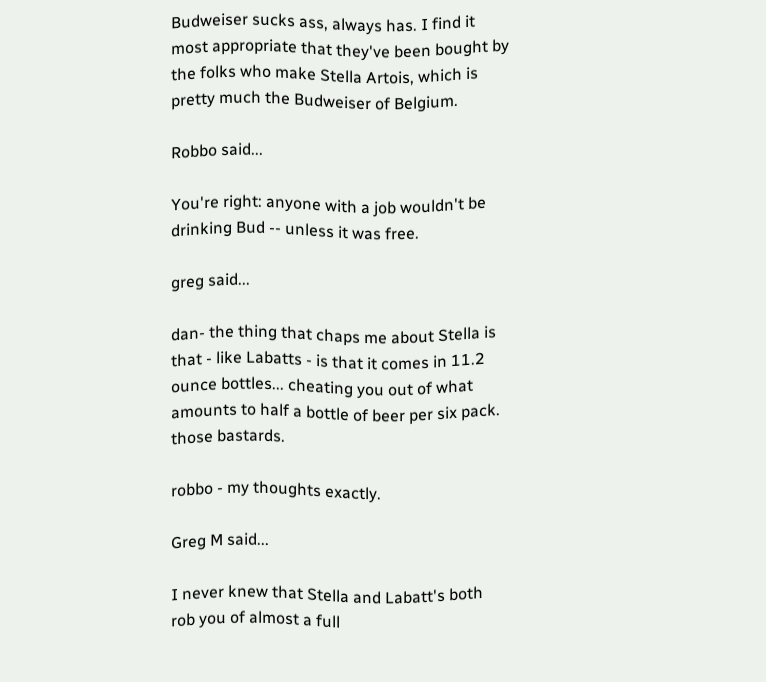Budweiser sucks ass, always has. I find it most appropriate that they've been bought by the folks who make Stella Artois, which is pretty much the Budweiser of Belgium.

Robbo said...

You're right: anyone with a job wouldn't be drinking Bud -- unless it was free.

greg said...

dan- the thing that chaps me about Stella is that - like Labatts - is that it comes in 11.2 ounce bottles... cheating you out of what amounts to half a bottle of beer per six pack. those bastards.

robbo - my thoughts exactly.

Greg M said...

I never knew that Stella and Labatt's both rob you of almost a full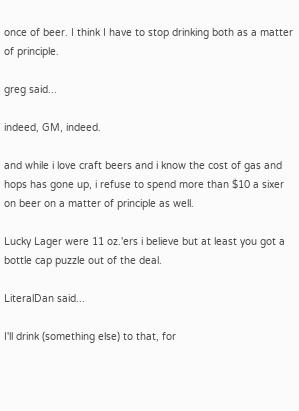once of beer. I think I have to stop drinking both as a matter of principle.

greg said...

indeed, GM, indeed.

and while i love craft beers and i know the cost of gas and hops has gone up, i refuse to spend more than $10 a sixer on beer on a matter of principle as well.

Lucky Lager were 11 oz.'ers i believe but at least you got a bottle cap puzzle out of the deal.

LiteralDan said...

I'll drink (something else) to that, for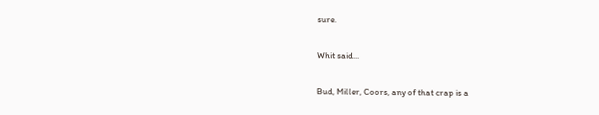sure.

Whit said...

Bud, Miller, Coors, any of that crap is a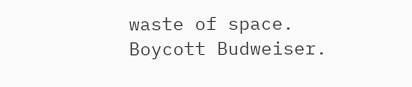waste of space. Boycott Budweiser.